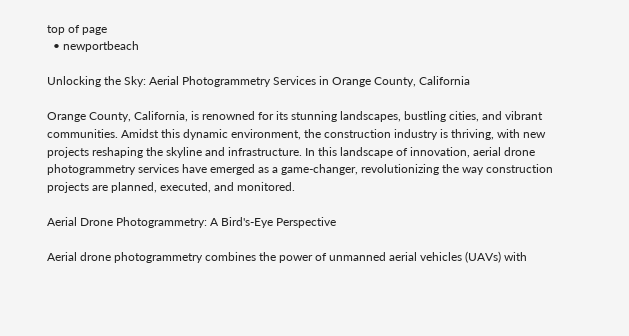top of page
  • newportbeach

Unlocking the Sky: Aerial Photogrammetry Services in Orange County, California

Orange County, California, is renowned for its stunning landscapes, bustling cities, and vibrant communities. Amidst this dynamic environment, the construction industry is thriving, with new projects reshaping the skyline and infrastructure. In this landscape of innovation, aerial drone photogrammetry services have emerged as a game-changer, revolutionizing the way construction projects are planned, executed, and monitored.

Aerial Drone Photogrammetry: A Bird's-Eye Perspective

Aerial drone photogrammetry combines the power of unmanned aerial vehicles (UAVs) with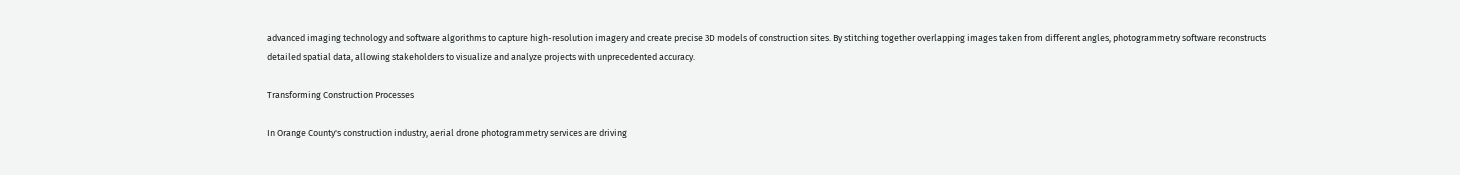advanced imaging technology and software algorithms to capture high-resolution imagery and create precise 3D models of construction sites. By stitching together overlapping images taken from different angles, photogrammetry software reconstructs detailed spatial data, allowing stakeholders to visualize and analyze projects with unprecedented accuracy.

Transforming Construction Processes

In Orange County's construction industry, aerial drone photogrammetry services are driving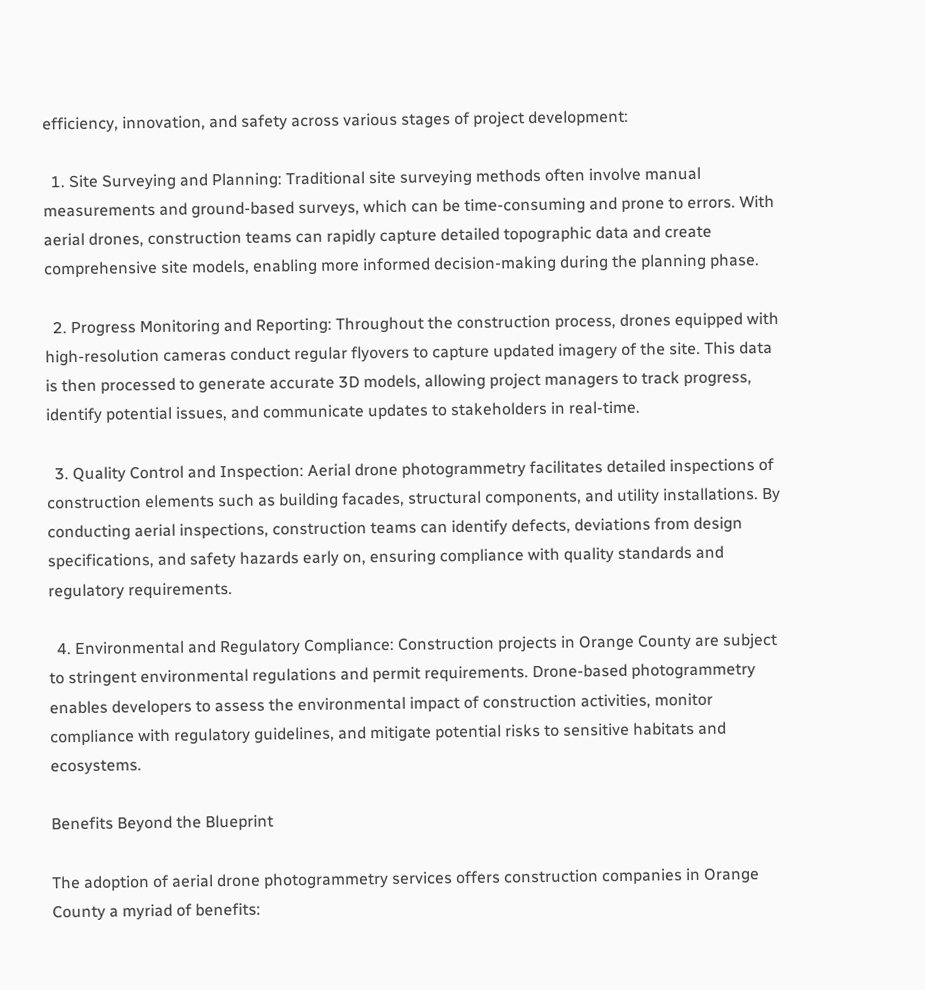efficiency, innovation, and safety across various stages of project development:

  1. Site Surveying and Planning: Traditional site surveying methods often involve manual measurements and ground-based surveys, which can be time-consuming and prone to errors. With aerial drones, construction teams can rapidly capture detailed topographic data and create comprehensive site models, enabling more informed decision-making during the planning phase.

  2. Progress Monitoring and Reporting: Throughout the construction process, drones equipped with high-resolution cameras conduct regular flyovers to capture updated imagery of the site. This data is then processed to generate accurate 3D models, allowing project managers to track progress, identify potential issues, and communicate updates to stakeholders in real-time.

  3. Quality Control and Inspection: Aerial drone photogrammetry facilitates detailed inspections of construction elements such as building facades, structural components, and utility installations. By conducting aerial inspections, construction teams can identify defects, deviations from design specifications, and safety hazards early on, ensuring compliance with quality standards and regulatory requirements.

  4. Environmental and Regulatory Compliance: Construction projects in Orange County are subject to stringent environmental regulations and permit requirements. Drone-based photogrammetry enables developers to assess the environmental impact of construction activities, monitor compliance with regulatory guidelines, and mitigate potential risks to sensitive habitats and ecosystems.

Benefits Beyond the Blueprint

The adoption of aerial drone photogrammetry services offers construction companies in Orange County a myriad of benefits: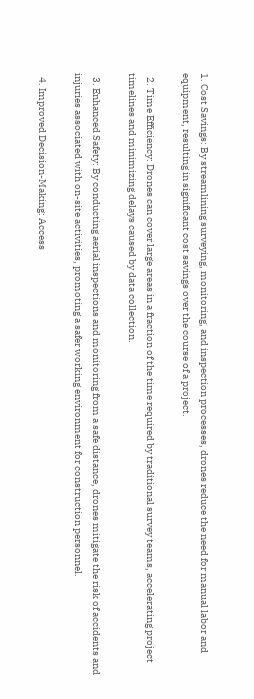1. Cost Savings: By streamlining surveying, monitoring, and inspection processes, drones reduce the need for manual labor and equipment, resulting in significant cost savings over the course of a project.

  2. Time Efficiency: Drones can cover large areas in a fraction of the time required by traditional survey teams, accelerating project timelines and minimizing delays caused by data collection.

  3. Enhanced Safety: By conducting aerial inspections and monitoring from a safe distance, drones mitigate the risk of accidents and injuries associated with on-site activities, promoting a safer working environment for construction personnel.

  4. Improved Decision-Making: Access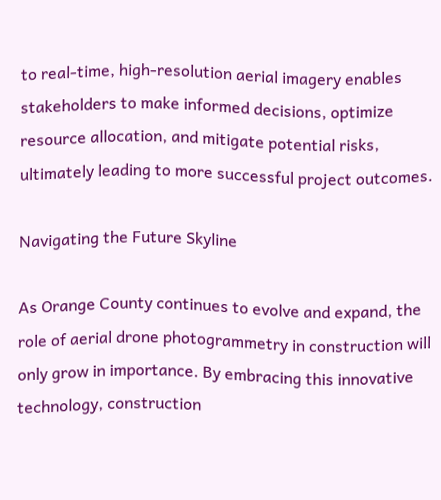to real-time, high-resolution aerial imagery enables stakeholders to make informed decisions, optimize resource allocation, and mitigate potential risks, ultimately leading to more successful project outcomes.

Navigating the Future Skyline

As Orange County continues to evolve and expand, the role of aerial drone photogrammetry in construction will only grow in importance. By embracing this innovative technology, construction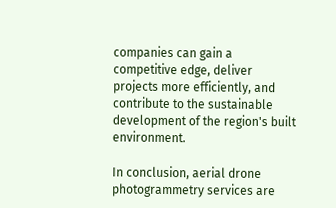companies can gain a competitive edge, deliver projects more efficiently, and contribute to the sustainable development of the region's built environment.

In conclusion, aerial drone photogrammetry services are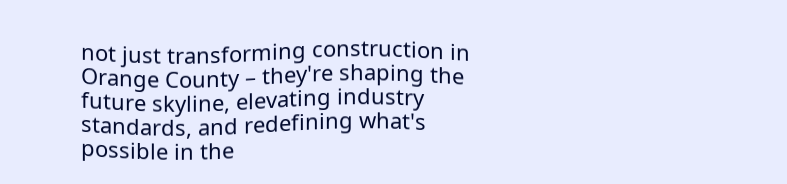not just transforming construction in Orange County – they're shaping the future skyline, elevating industry standards, and redefining what's possible in the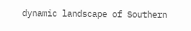dynamic landscape of Southern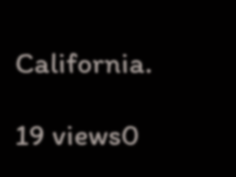California.

19 views0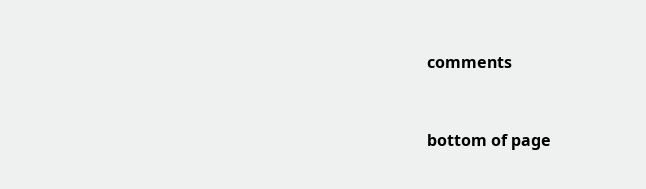comments


bottom of page